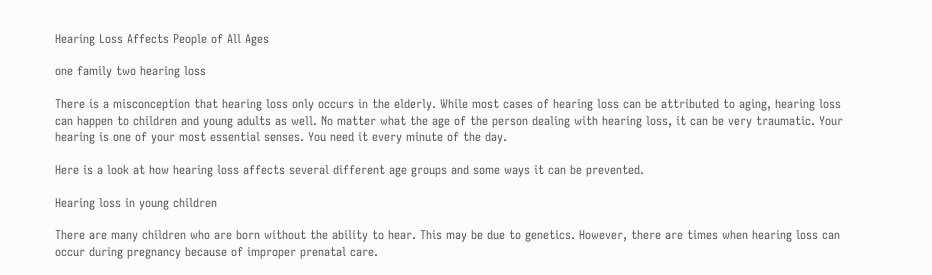Hearing Loss Affects People of All Ages

one family two hearing loss

There is a misconception that hearing loss only occurs in the elderly. While most cases of hearing loss can be attributed to aging, hearing loss can happen to children and young adults as well. No matter what the age of the person dealing with hearing loss, it can be very traumatic. Your hearing is one of your most essential senses. You need it every minute of the day.

Here is a look at how hearing loss affects several different age groups and some ways it can be prevented.

Hearing loss in young children

There are many children who are born without the ability to hear. This may be due to genetics. However, there are times when hearing loss can occur during pregnancy because of improper prenatal care.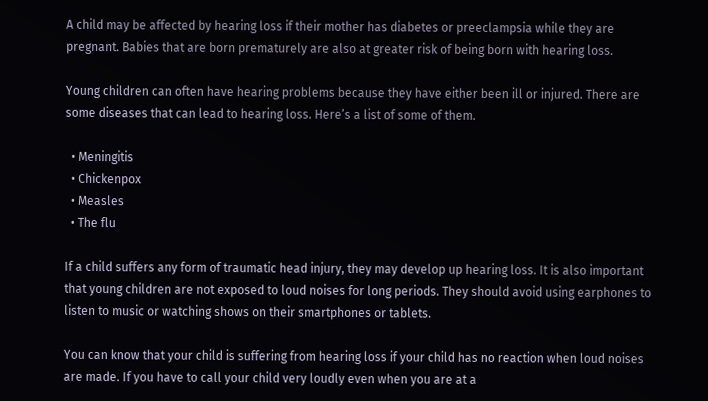A child may be affected by hearing loss if their mother has diabetes or preeclampsia while they are pregnant. Babies that are born prematurely are also at greater risk of being born with hearing loss.

Young children can often have hearing problems because they have either been ill or injured. There are some diseases that can lead to hearing loss. Here’s a list of some of them.

  • Meningitis
  • Chickenpox
  • Measles
  • The flu

If a child suffers any form of traumatic head injury, they may develop up hearing loss. It is also important that young children are not exposed to loud noises for long periods. They should avoid using earphones to listen to music or watching shows on their smartphones or tablets.

You can know that your child is suffering from hearing loss if your child has no reaction when loud noises are made. If you have to call your child very loudly even when you are at a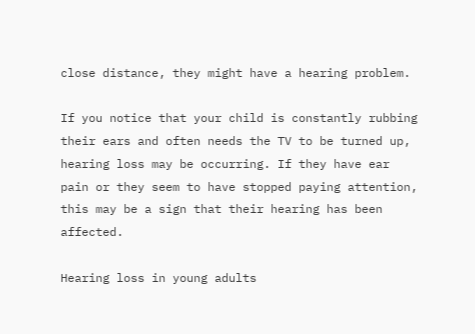close distance, they might have a hearing problem.

If you notice that your child is constantly rubbing their ears and often needs the TV to be turned up, hearing loss may be occurring. If they have ear pain or they seem to have stopped paying attention, this may be a sign that their hearing has been affected.

Hearing loss in young adults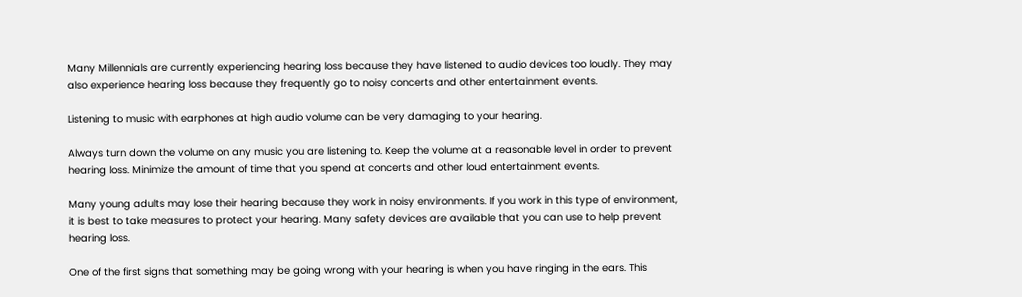Many Millennials are currently experiencing hearing loss because they have listened to audio devices too loudly. They may also experience hearing loss because they frequently go to noisy concerts and other entertainment events.

Listening to music with earphones at high audio volume can be very damaging to your hearing.

Always turn down the volume on any music you are listening to. Keep the volume at a reasonable level in order to prevent hearing loss. Minimize the amount of time that you spend at concerts and other loud entertainment events.

Many young adults may lose their hearing because they work in noisy environments. If you work in this type of environment, it is best to take measures to protect your hearing. Many safety devices are available that you can use to help prevent hearing loss.

One of the first signs that something may be going wrong with your hearing is when you have ringing in the ears. This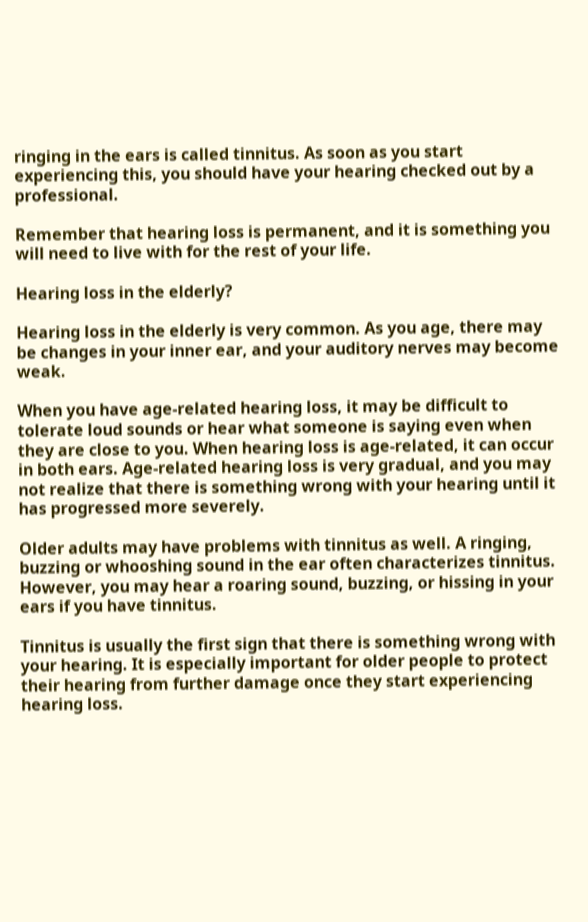ringing in the ears is called tinnitus. As soon as you start experiencing this, you should have your hearing checked out by a professional.

Remember that hearing loss is permanent, and it is something you will need to live with for the rest of your life.

Hearing loss in the elderly?

Hearing loss in the elderly is very common. As you age, there may be changes in your inner ear, and your auditory nerves may become weak.

When you have age-related hearing loss, it may be difficult to tolerate loud sounds or hear what someone is saying even when they are close to you. When hearing loss is age-related, it can occur in both ears. Age-related hearing loss is very gradual, and you may not realize that there is something wrong with your hearing until it has progressed more severely.

Older adults may have problems with tinnitus as well. A ringing, buzzing or whooshing sound in the ear often characterizes tinnitus. However, you may hear a roaring sound, buzzing, or hissing in your ears if you have tinnitus.

Tinnitus is usually the first sign that there is something wrong with your hearing. It is especially important for older people to protect their hearing from further damage once they start experiencing hearing loss.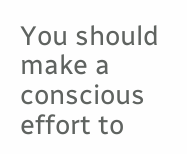You should make a conscious effort to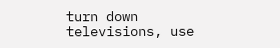turn down televisions, use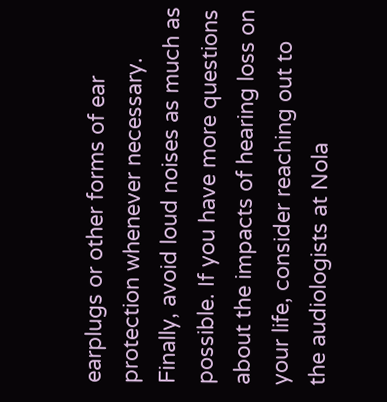earplugs or other forms of ear protection whenever necessary. Finally, avoid loud noises as much as possible. If you have more questions about the impacts of hearing loss on your life, consider reaching out to the audiologists at Nola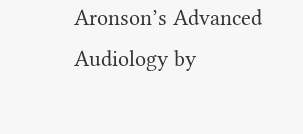Aronson’s Advanced Audiology by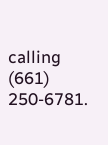calling (661) 250-6781.